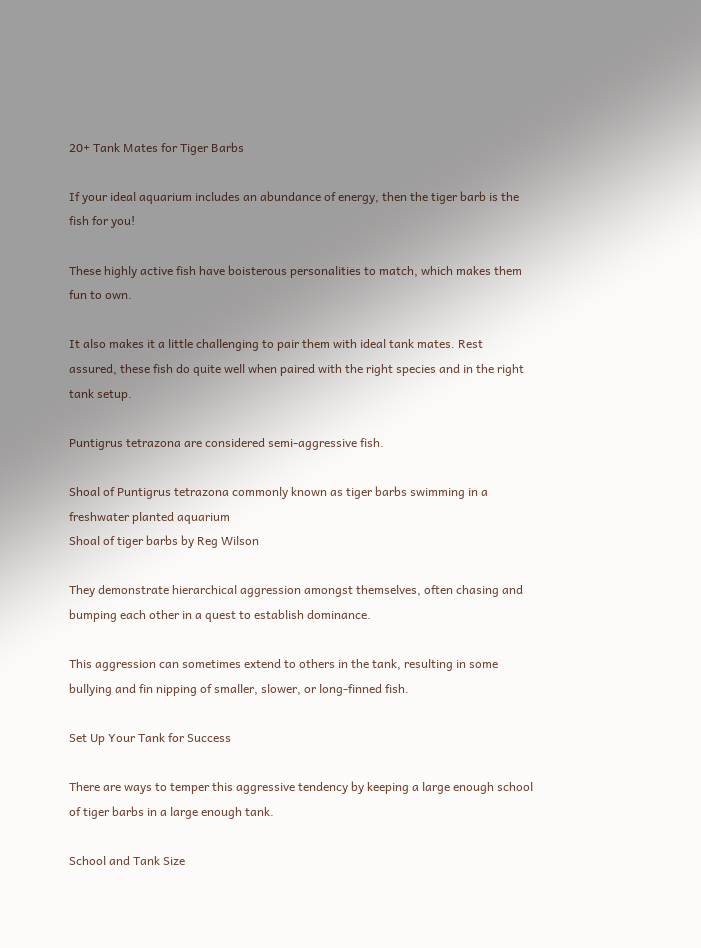20+ Tank Mates for Tiger Barbs

If your ideal aquarium includes an abundance of energy, then the tiger barb is the fish for you!

These highly active fish have boisterous personalities to match, which makes them fun to own.

It also makes it a little challenging to pair them with ideal tank mates. Rest assured, these fish do quite well when paired with the right species and in the right tank setup.

Puntigrus tetrazona are considered semi-aggressive fish.

Shoal of Puntigrus tetrazona commonly known as tiger barbs swimming in a freshwater planted aquarium
Shoal of tiger barbs by Reg Wilson

They demonstrate hierarchical aggression amongst themselves, often chasing and bumping each other in a quest to establish dominance.

This aggression can sometimes extend to others in the tank, resulting in some bullying and fin nipping of smaller, slower, or long-finned fish.

Set Up Your Tank for Success

There are ways to temper this aggressive tendency by keeping a large enough school of tiger barbs in a large enough tank.

School and Tank Size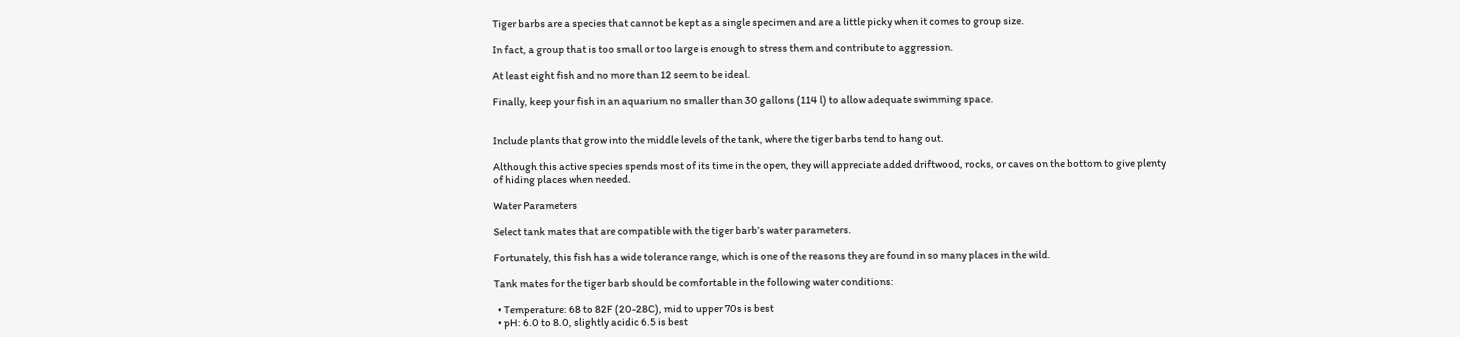Tiger barbs are a species that cannot be kept as a single specimen and are a little picky when it comes to group size.

In fact, a group that is too small or too large is enough to stress them and contribute to aggression.

At least eight fish and no more than 12 seem to be ideal.

Finally, keep your fish in an aquarium no smaller than 30 gallons (114 l) to allow adequate swimming space.


Include plants that grow into the middle levels of the tank, where the tiger barbs tend to hang out.

Although this active species spends most of its time in the open, they will appreciate added driftwood, rocks, or caves on the bottom to give plenty of hiding places when needed.

Water Parameters

Select tank mates that are compatible with the tiger barb’s water parameters.

Fortunately, this fish has a wide tolerance range, which is one of the reasons they are found in so many places in the wild.

Tank mates for the tiger barb should be comfortable in the following water conditions:

  • Temperature: 68 to 82F (20-28C), mid to upper 70s is best
  • pH: 6.0 to 8.0, slightly acidic 6.5 is best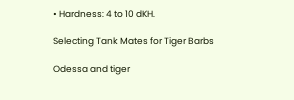• Hardness: 4 to 10 dKH.

Selecting Tank Mates for Tiger Barbs

Odessa and tiger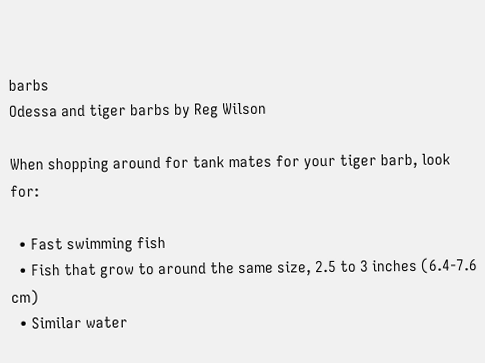barbs
Odessa and tiger barbs by Reg Wilson

When shopping around for tank mates for your tiger barb, look for:

  • Fast swimming fish
  • Fish that grow to around the same size, 2.5 to 3 inches (6.4-7.6 cm)
  • Similar water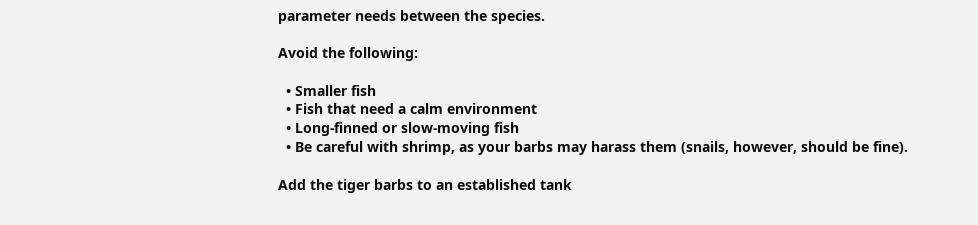parameter needs between the species.

Avoid the following:

  • Smaller fish
  • Fish that need a calm environment
  • Long-finned or slow-moving fish
  • Be careful with shrimp, as your barbs may harass them (snails, however, should be fine).

Add the tiger barbs to an established tank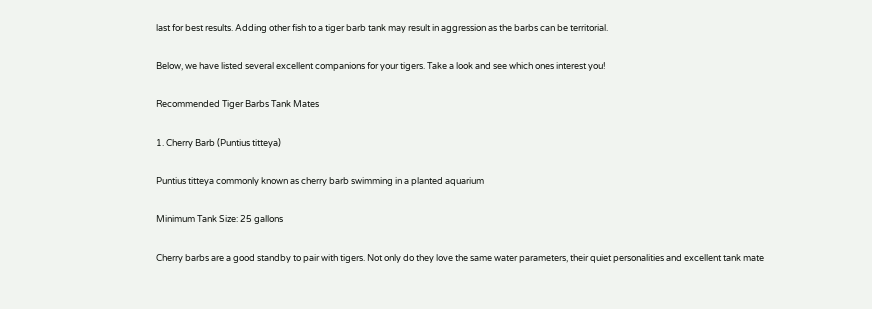last for best results. Adding other fish to a tiger barb tank may result in aggression as the barbs can be territorial.

Below, we have listed several excellent companions for your tigers. Take a look and see which ones interest you!

Recommended Tiger Barbs Tank Mates

1. Cherry Barb (Puntius titteya)

Puntius titteya commonly known as cherry barb swimming in a planted aquarium

Minimum Tank Size: 25 gallons

Cherry barbs are a good standby to pair with tigers. Not only do they love the same water parameters, their quiet personalities and excellent tank mate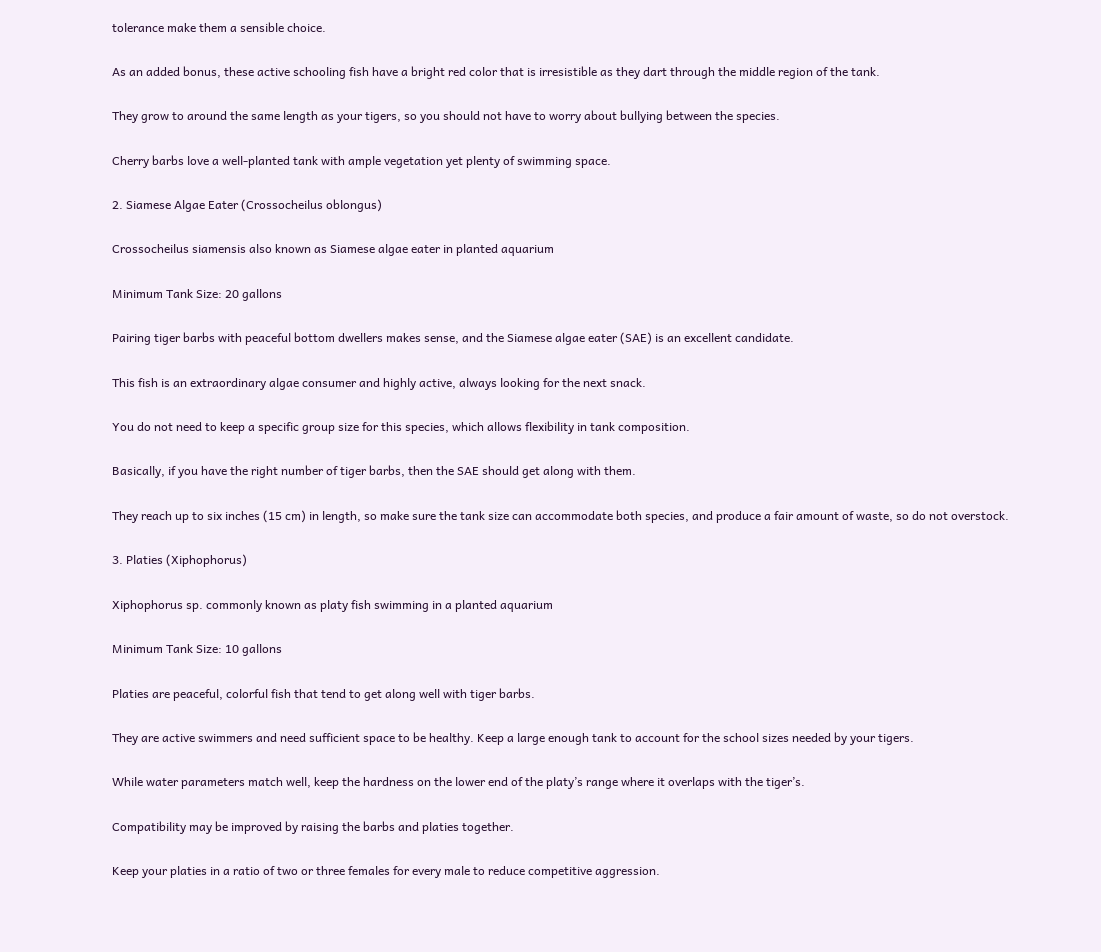tolerance make them a sensible choice.

As an added bonus, these active schooling fish have a bright red color that is irresistible as they dart through the middle region of the tank.

They grow to around the same length as your tigers, so you should not have to worry about bullying between the species.

Cherry barbs love a well-planted tank with ample vegetation yet plenty of swimming space.

2. Siamese Algae Eater (Crossocheilus oblongus)

Crossocheilus siamensis also known as Siamese algae eater in planted aquarium

Minimum Tank Size: 20 gallons

Pairing tiger barbs with peaceful bottom dwellers makes sense, and the Siamese algae eater (SAE) is an excellent candidate.

This fish is an extraordinary algae consumer and highly active, always looking for the next snack.

You do not need to keep a specific group size for this species, which allows flexibility in tank composition.

Basically, if you have the right number of tiger barbs, then the SAE should get along with them.

They reach up to six inches (15 cm) in length, so make sure the tank size can accommodate both species, and produce a fair amount of waste, so do not overstock.

3. Platies (Xiphophorus)

Xiphophorus sp. commonly known as platy fish swimming in a planted aquarium

Minimum Tank Size: 10 gallons

Platies are peaceful, colorful fish that tend to get along well with tiger barbs.

They are active swimmers and need sufficient space to be healthy. Keep a large enough tank to account for the school sizes needed by your tigers.

While water parameters match well, keep the hardness on the lower end of the platy’s range where it overlaps with the tiger’s.

Compatibility may be improved by raising the barbs and platies together.

Keep your platies in a ratio of two or three females for every male to reduce competitive aggression.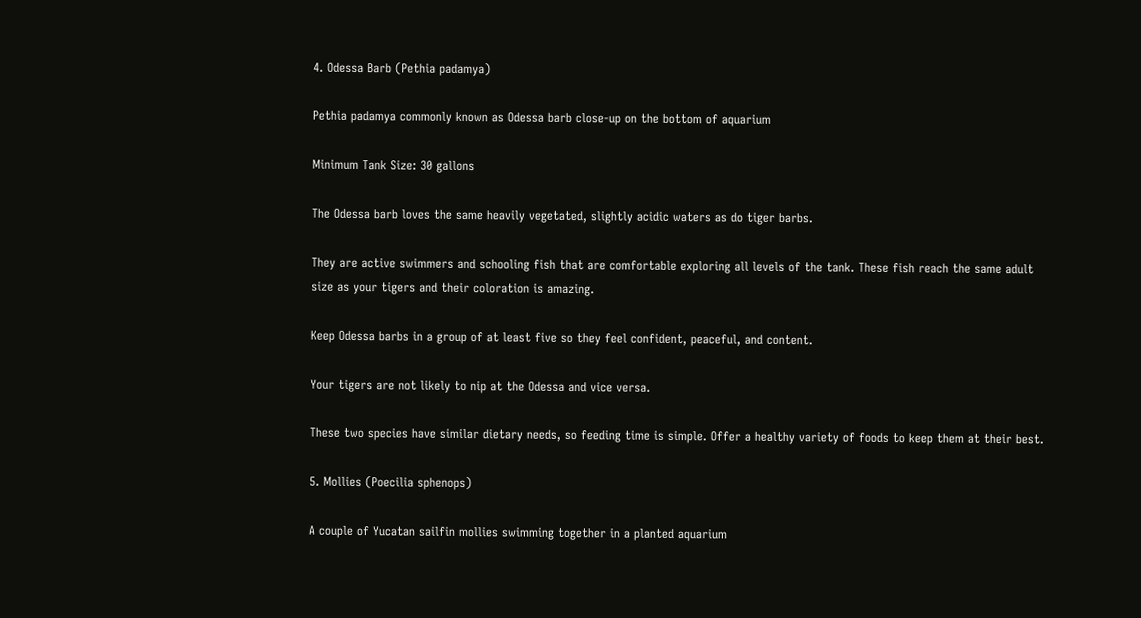4. Odessa Barb (Pethia padamya)

Pethia padamya commonly known as Odessa barb close-up on the bottom of aquarium

Minimum Tank Size: 30 gallons

The Odessa barb loves the same heavily vegetated, slightly acidic waters as do tiger barbs.

They are active swimmers and schooling fish that are comfortable exploring all levels of the tank. These fish reach the same adult size as your tigers and their coloration is amazing.

Keep Odessa barbs in a group of at least five so they feel confident, peaceful, and content.

Your tigers are not likely to nip at the Odessa and vice versa.

These two species have similar dietary needs, so feeding time is simple. Offer a healthy variety of foods to keep them at their best.

5. Mollies (Poecilia sphenops)

A couple of Yucatan sailfin mollies swimming together in a planted aquarium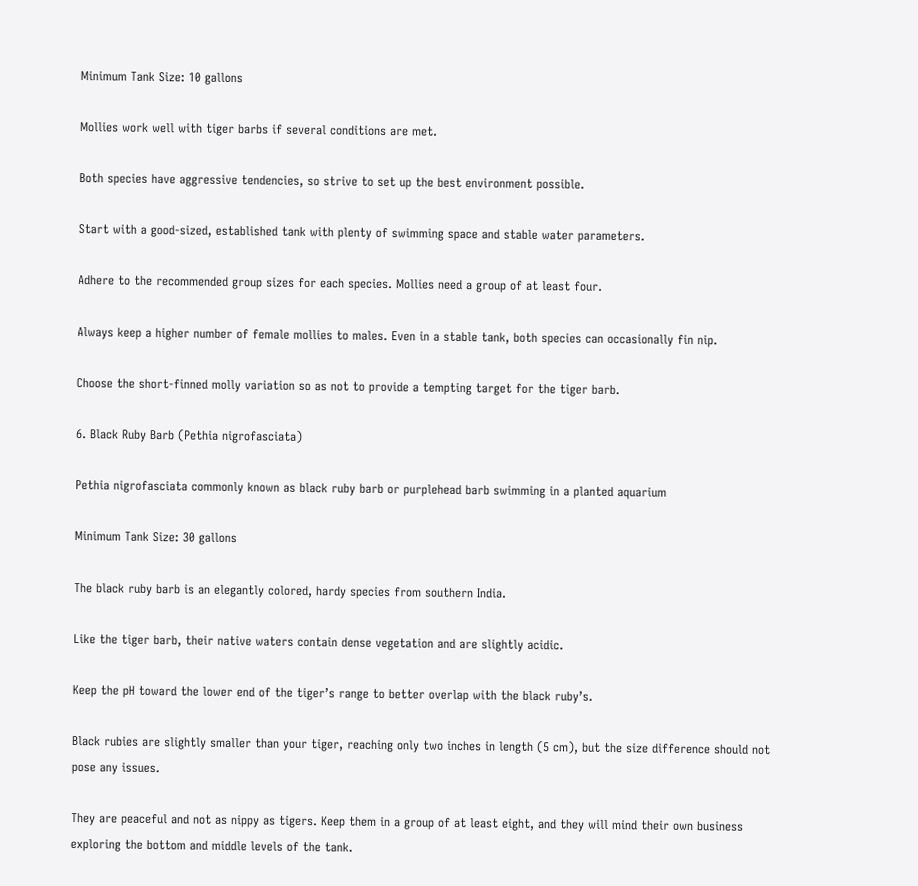Minimum Tank Size: 10 gallons

Mollies work well with tiger barbs if several conditions are met.

Both species have aggressive tendencies, so strive to set up the best environment possible.

Start with a good-sized, established tank with plenty of swimming space and stable water parameters.

Adhere to the recommended group sizes for each species. Mollies need a group of at least four.

Always keep a higher number of female mollies to males. Even in a stable tank, both species can occasionally fin nip.

Choose the short-finned molly variation so as not to provide a tempting target for the tiger barb.

6. Black Ruby Barb (Pethia nigrofasciata)

Pethia nigrofasciata commonly known as black ruby barb or purplehead barb swimming in a planted aquarium

Minimum Tank Size: 30 gallons

The black ruby barb is an elegantly colored, hardy species from southern India.

Like the tiger barb, their native waters contain dense vegetation and are slightly acidic.

Keep the pH toward the lower end of the tiger’s range to better overlap with the black ruby’s.

Black rubies are slightly smaller than your tiger, reaching only two inches in length (5 cm), but the size difference should not pose any issues.

They are peaceful and not as nippy as tigers. Keep them in a group of at least eight, and they will mind their own business exploring the bottom and middle levels of the tank.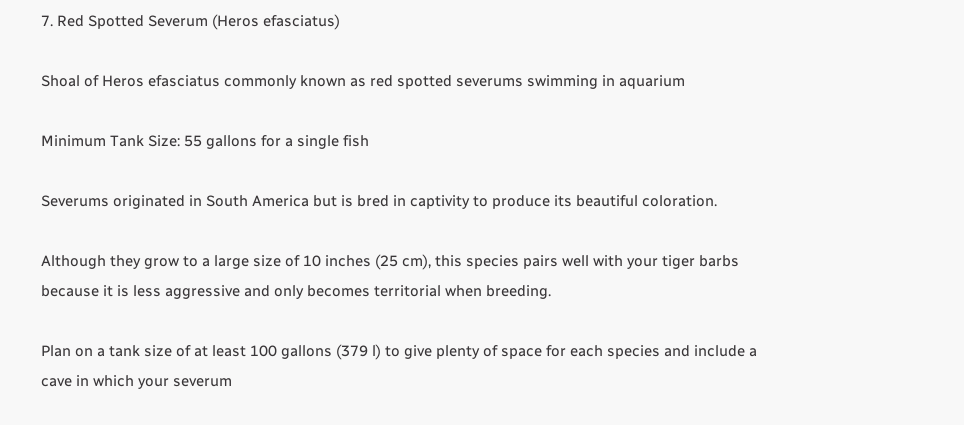7. Red Spotted Severum (Heros efasciatus)

Shoal of Heros efasciatus commonly known as red spotted severums swimming in aquarium

Minimum Tank Size: 55 gallons for a single fish

Severums originated in South America but is bred in captivity to produce its beautiful coloration.

Although they grow to a large size of 10 inches (25 cm), this species pairs well with your tiger barbs because it is less aggressive and only becomes territorial when breeding.

Plan on a tank size of at least 100 gallons (379 l) to give plenty of space for each species and include a cave in which your severum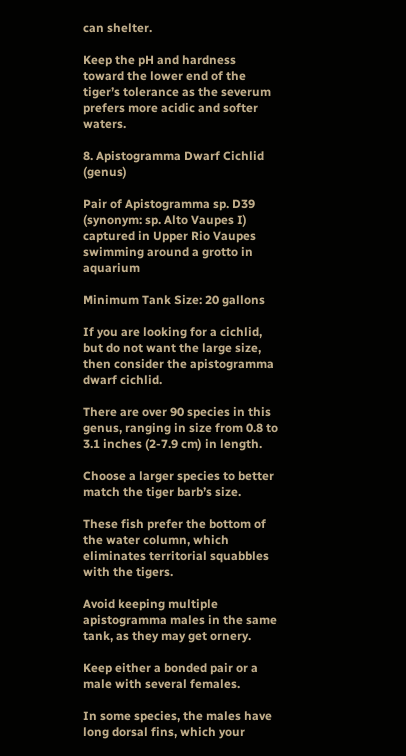can shelter.

Keep the pH and hardness toward the lower end of the tiger’s tolerance as the severum prefers more acidic and softer waters.

8. Apistogramma Dwarf Cichlid (genus)

Pair of Apistogramma sp. D39 (synonym: sp. Alto Vaupes I) captured in Upper Rio Vaupes swimming around a grotto in aquarium

Minimum Tank Size: 20 gallons

If you are looking for a cichlid, but do not want the large size, then consider the apistogramma dwarf cichlid.

There are over 90 species in this genus, ranging in size from 0.8 to 3.1 inches (2-7.9 cm) in length.

Choose a larger species to better match the tiger barb’s size.

These fish prefer the bottom of the water column, which eliminates territorial squabbles with the tigers.

Avoid keeping multiple apistogramma males in the same tank, as they may get ornery.

Keep either a bonded pair or a male with several females.

In some species, the males have long dorsal fins, which your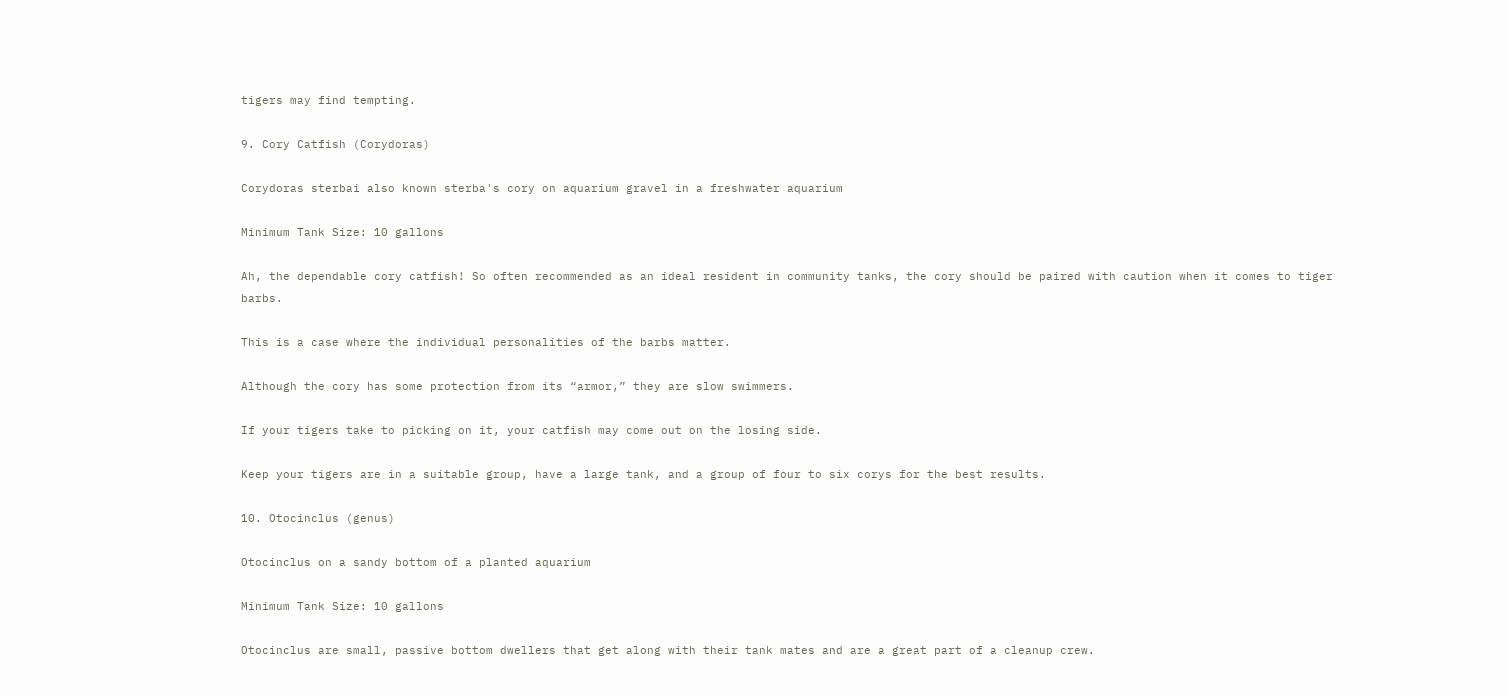tigers may find tempting.

9. Cory Catfish (Corydoras)

Corydoras sterbai also known sterba's cory on aquarium gravel in a freshwater aquarium

Minimum Tank Size: 10 gallons

Ah, the dependable cory catfish! So often recommended as an ideal resident in community tanks, the cory should be paired with caution when it comes to tiger barbs.

This is a case where the individual personalities of the barbs matter.

Although the cory has some protection from its “armor,” they are slow swimmers.

If your tigers take to picking on it, your catfish may come out on the losing side.

Keep your tigers are in a suitable group, have a large tank, and a group of four to six corys for the best results.

10. Otocinclus (genus)

Otocinclus on a sandy bottom of a planted aquarium

Minimum Tank Size: 10 gallons

Otocinclus are small, passive bottom dwellers that get along with their tank mates and are a great part of a cleanup crew.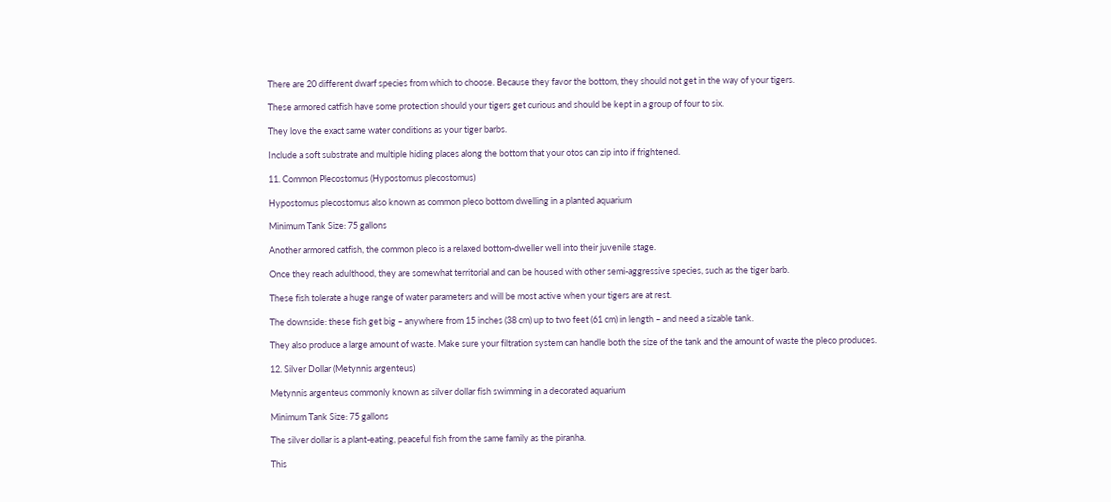There are 20 different dwarf species from which to choose. Because they favor the bottom, they should not get in the way of your tigers.

These armored catfish have some protection should your tigers get curious and should be kept in a group of four to six.

They love the exact same water conditions as your tiger barbs.

Include a soft substrate and multiple hiding places along the bottom that your otos can zip into if frightened.

11. Common Plecostomus (Hypostomus plecostomus)

Hypostomus plecostomus also known as common pleco bottom dwelling in a planted aquarium

Minimum Tank Size: 75 gallons

Another armored catfish, the common pleco is a relaxed bottom-dweller well into their juvenile stage.

Once they reach adulthood, they are somewhat territorial and can be housed with other semi-aggressive species, such as the tiger barb.

These fish tolerate a huge range of water parameters and will be most active when your tigers are at rest.

The downside: these fish get big – anywhere from 15 inches (38 cm) up to two feet (61 cm) in length – and need a sizable tank.

They also produce a large amount of waste. Make sure your filtration system can handle both the size of the tank and the amount of waste the pleco produces.

12. Silver Dollar (Metynnis argenteus)

Metynnis argenteus commonly known as silver dollar fish swimming in a decorated aquarium

Minimum Tank Size: 75 gallons

The silver dollar is a plant-eating, peaceful fish from the same family as the piranha.

This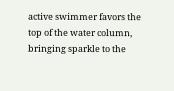active swimmer favors the top of the water column, bringing sparkle to the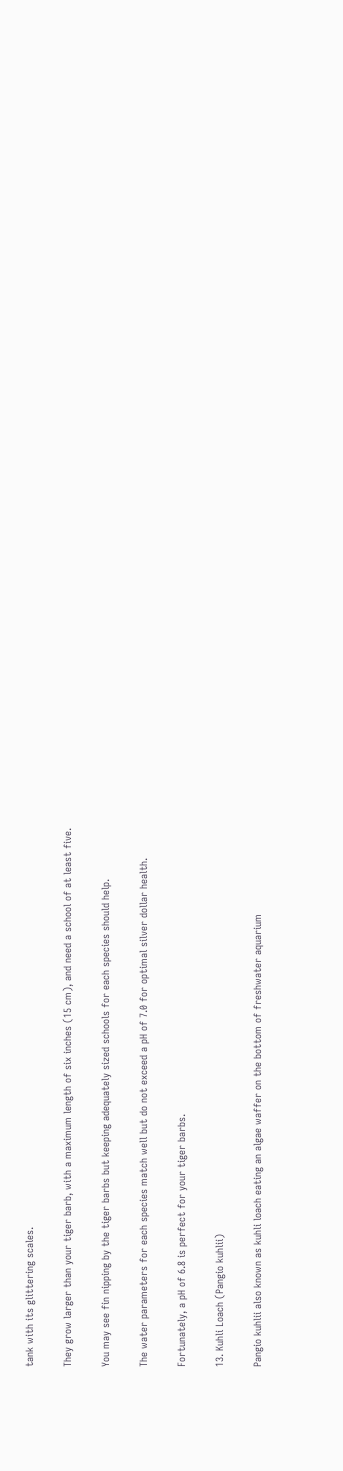tank with its glittering scales.

They grow larger than your tiger barb, with a maximum length of six inches (15 cm), and need a school of at least five.

You may see fin nipping by the tiger barbs but keeping adequately sized schools for each species should help.

The water parameters for each species match well but do not exceed a pH of 7.0 for optimal silver dollar health.

Fortunately, a pH of 6.8 is perfect for your tiger barbs.

13. Kuhli Loach (Pangio kuhlii)

Pangio kuhlii also known as kuhli loach eating an algae waffer on the bottom of freshwater aquarium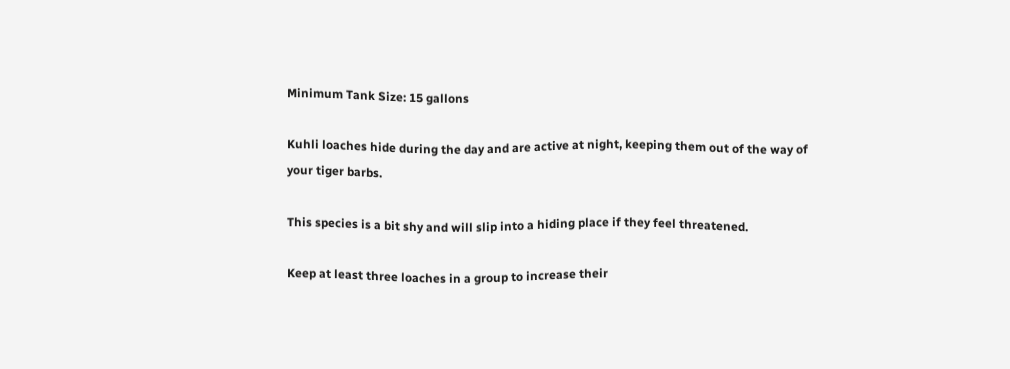Minimum Tank Size: 15 gallons

Kuhli loaches hide during the day and are active at night, keeping them out of the way of your tiger barbs.

This species is a bit shy and will slip into a hiding place if they feel threatened.

Keep at least three loaches in a group to increase their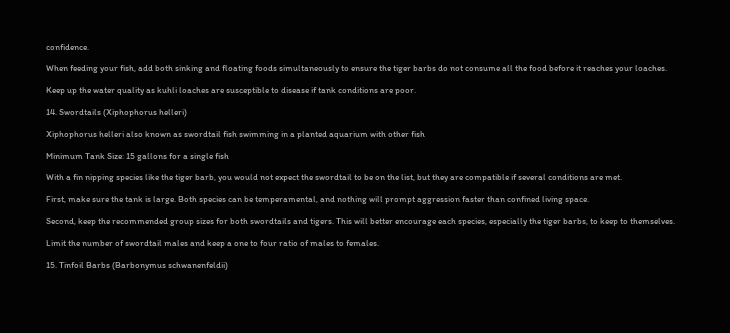confidence.

When feeding your fish, add both sinking and floating foods simultaneously to ensure the tiger barbs do not consume all the food before it reaches your loaches.

Keep up the water quality as kuhli loaches are susceptible to disease if tank conditions are poor.

14. Swordtails (Xiphophorus helleri)

Xiphophorus helleri also known as swordtail fish swimming in a planted aquarium with other fish

Minimum Tank Size: 15 gallons for a single fish

With a fin nipping species like the tiger barb, you would not expect the swordtail to be on the list, but they are compatible if several conditions are met.

First, make sure the tank is large. Both species can be temperamental, and nothing will prompt aggression faster than confined living space.

Second, keep the recommended group sizes for both swordtails and tigers. This will better encourage each species, especially the tiger barbs, to keep to themselves.

Limit the number of swordtail males and keep a one to four ratio of males to females.

15. Tinfoil Barbs (Barbonymus schwanenfeldii)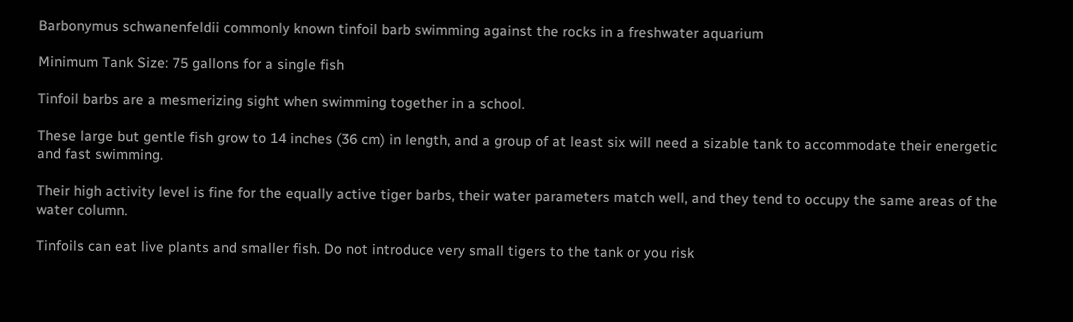Barbonymus schwanenfeldii commonly known tinfoil barb swimming against the rocks in a freshwater aquarium

Minimum Tank Size: 75 gallons for a single fish

Tinfoil barbs are a mesmerizing sight when swimming together in a school.

These large but gentle fish grow to 14 inches (36 cm) in length, and a group of at least six will need a sizable tank to accommodate their energetic and fast swimming.

Their high activity level is fine for the equally active tiger barbs, their water parameters match well, and they tend to occupy the same areas of the water column.

Tinfoils can eat live plants and smaller fish. Do not introduce very small tigers to the tank or you risk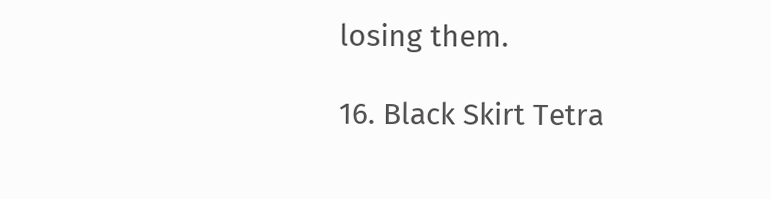losing them.

16. Black Skirt Tetra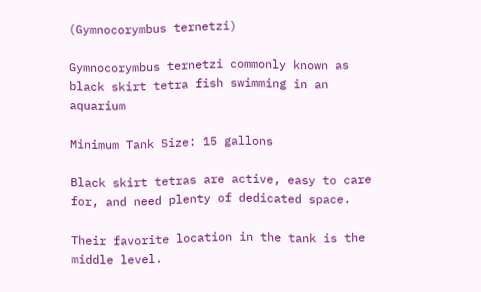(Gymnocorymbus ternetzi)

Gymnocorymbus ternetzi commonly known as black skirt tetra fish swimming in an aquarium

Minimum Tank Size: 15 gallons

Black skirt tetras are active, easy to care for, and need plenty of dedicated space.

Their favorite location in the tank is the middle level.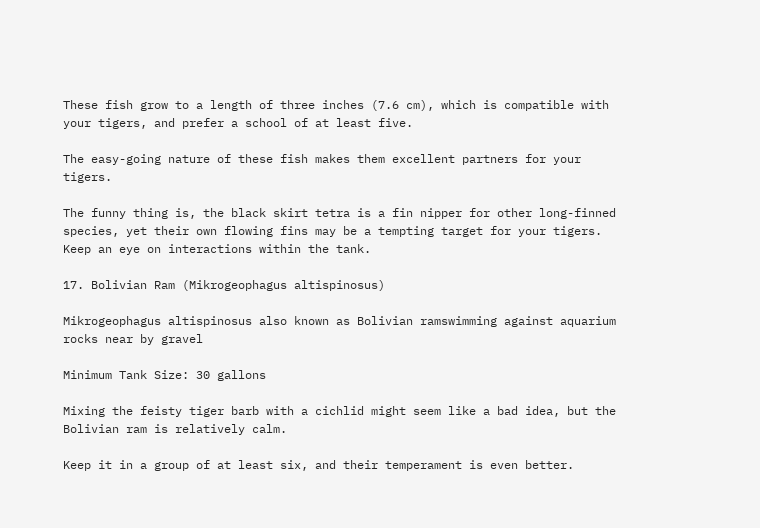These fish grow to a length of three inches (7.6 cm), which is compatible with your tigers, and prefer a school of at least five.

The easy-going nature of these fish makes them excellent partners for your tigers.

The funny thing is, the black skirt tetra is a fin nipper for other long-finned species, yet their own flowing fins may be a tempting target for your tigers. Keep an eye on interactions within the tank.

17. Bolivian Ram (Mikrogeophagus altispinosus)

Mikrogeophagus altispinosus also known as Bolivian ramswimming against aquarium rocks near by gravel

Minimum Tank Size: 30 gallons

Mixing the feisty tiger barb with a cichlid might seem like a bad idea, but the Bolivian ram is relatively calm.

Keep it in a group of at least six, and their temperament is even better.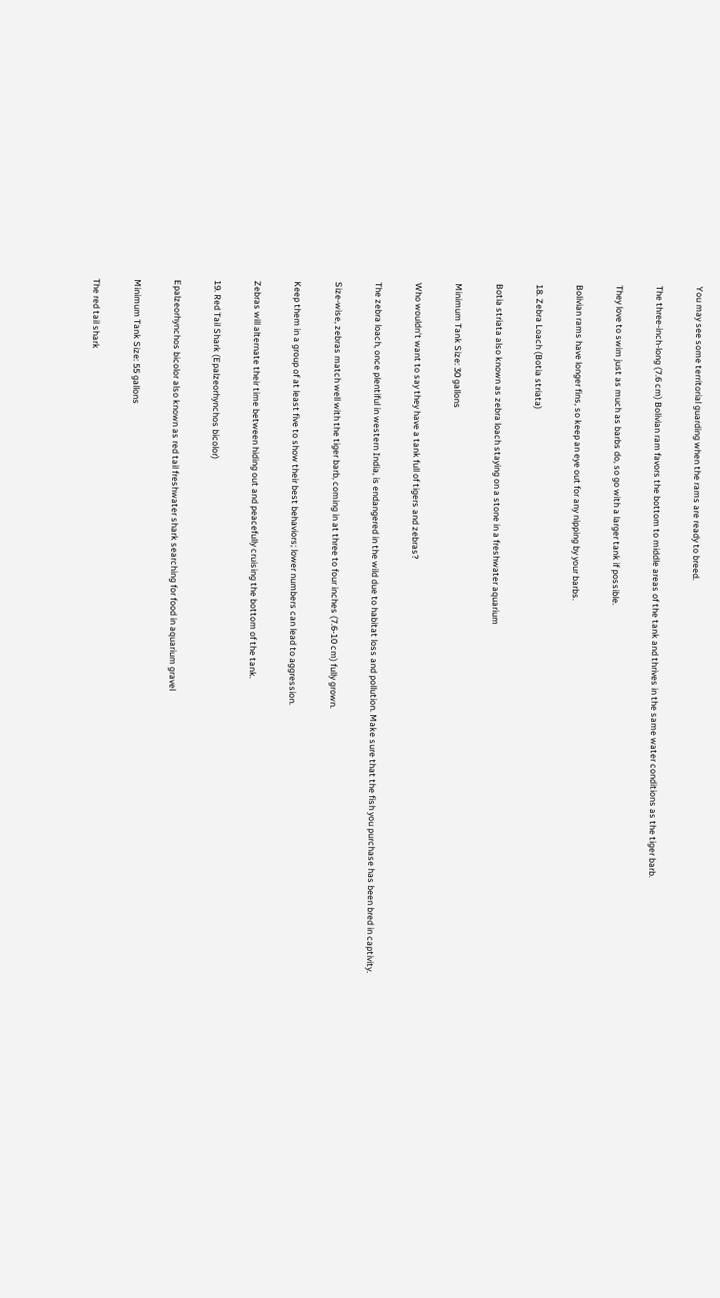You may see some territorial guarding when the rams are ready to breed.

The three-inch-long (7.6 cm) Bolivian ram favors the bottom to middle areas of the tank and thrives in the same water conditions as the tiger barb.

They love to swim just as much as barbs do, so go with a larger tank if possible.

Bolivian rams have longer fins, so keep an eye out for any nipping by your barbs.

18. Zebra Loach (Botia striata)

Botia striata also known as zebra loach staying on a stone in a freshwater aquarium

Minimum Tank Size: 30 gallons

Who wouldn’t want to say they have a tank full of tigers and zebras?

The zebra loach, once plentiful in western India, is endangered in the wild due to habitat loss and pollution. Make sure that the fish you purchase has been bred in captivity.

Size-wise, zebras match well with the tiger barb, coming in at three to four inches (7.6-10 cm) fully grown.

Keep them in a group of at least five to show their best behaviors; lower numbers can lead to aggression.

Zebras will alternate their time between hiding out and peacefully cruising the bottom of the tank.

19. Red Tail Shark (Epalzeorhynchos bicolor)

Epalzeorhynchos bicolor also known as red tail freshwater shark searching for food in aquarium gravel

Minimum Tank Size: 55 gallons

The red tail shark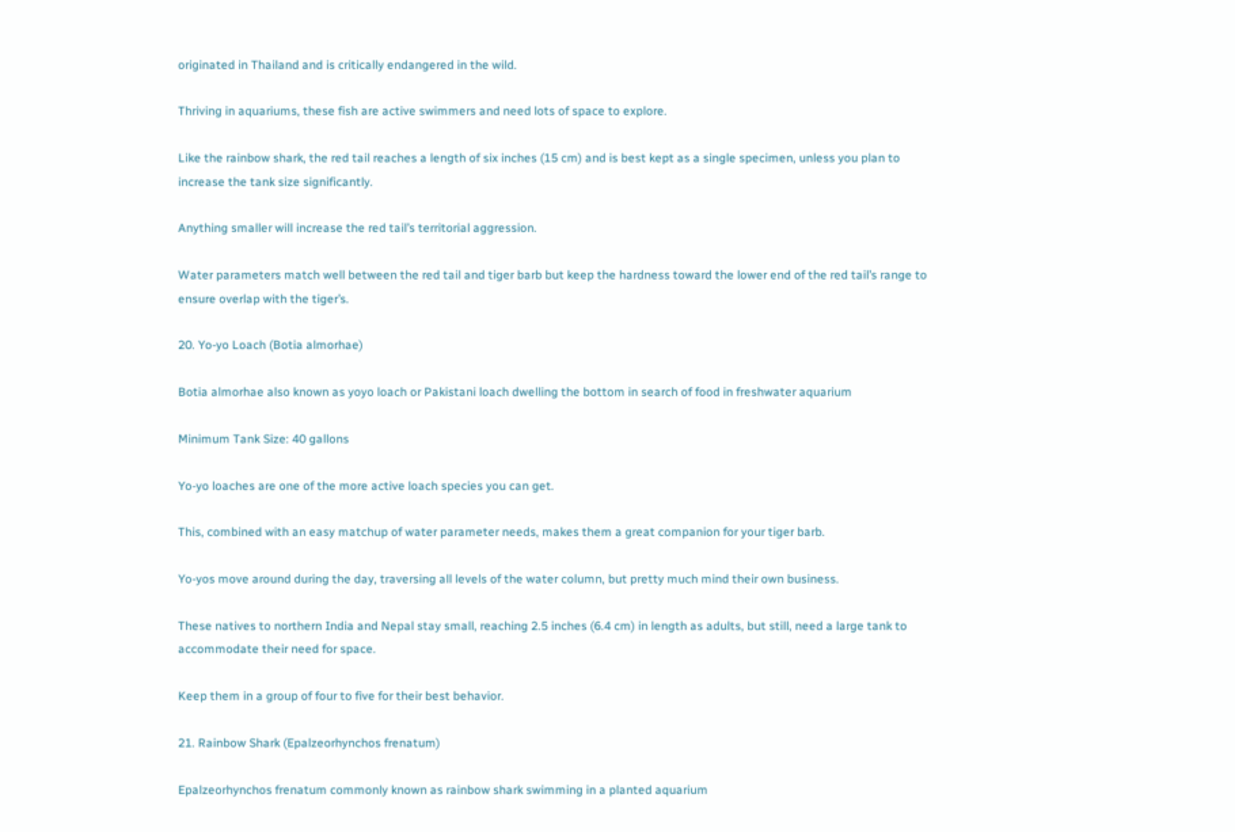originated in Thailand and is critically endangered in the wild.

Thriving in aquariums, these fish are active swimmers and need lots of space to explore.

Like the rainbow shark, the red tail reaches a length of six inches (15 cm) and is best kept as a single specimen, unless you plan to increase the tank size significantly.

Anything smaller will increase the red tail’s territorial aggression.

Water parameters match well between the red tail and tiger barb but keep the hardness toward the lower end of the red tail’s range to ensure overlap with the tiger’s.

20. Yo-yo Loach (Botia almorhae)

Botia almorhae also known as yoyo loach or Pakistani loach dwelling the bottom in search of food in freshwater aquarium

Minimum Tank Size: 40 gallons

Yo-yo loaches are one of the more active loach species you can get.

This, combined with an easy matchup of water parameter needs, makes them a great companion for your tiger barb.

Yo-yos move around during the day, traversing all levels of the water column, but pretty much mind their own business.

These natives to northern India and Nepal stay small, reaching 2.5 inches (6.4 cm) in length as adults, but still, need a large tank to accommodate their need for space.

Keep them in a group of four to five for their best behavior.

21. Rainbow Shark (Epalzeorhynchos frenatum)

Epalzeorhynchos frenatum commonly known as rainbow shark swimming in a planted aquarium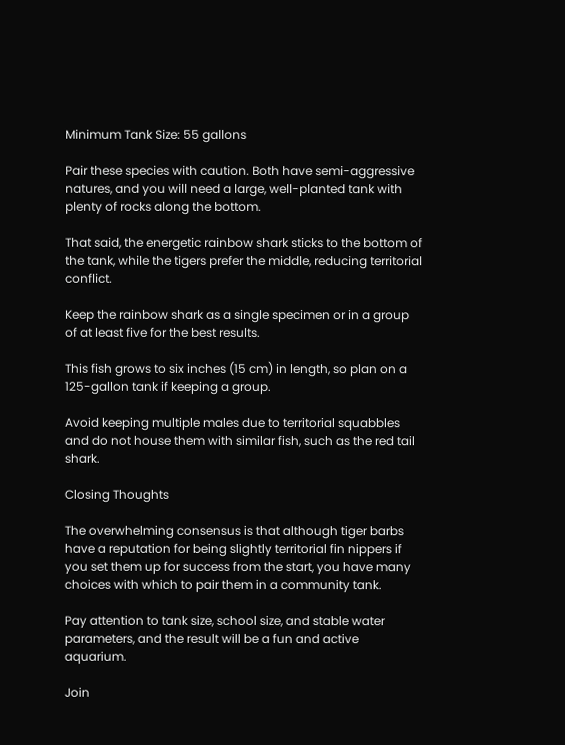Minimum Tank Size: 55 gallons

Pair these species with caution. Both have semi-aggressive natures, and you will need a large, well-planted tank with plenty of rocks along the bottom.

That said, the energetic rainbow shark sticks to the bottom of the tank, while the tigers prefer the middle, reducing territorial conflict.

Keep the rainbow shark as a single specimen or in a group of at least five for the best results.

This fish grows to six inches (15 cm) in length, so plan on a 125-gallon tank if keeping a group.

Avoid keeping multiple males due to territorial squabbles and do not house them with similar fish, such as the red tail shark.

Closing Thoughts

The overwhelming consensus is that although tiger barbs have a reputation for being slightly territorial fin nippers if you set them up for success from the start, you have many choices with which to pair them in a community tank.

Pay attention to tank size, school size, and stable water parameters, and the result will be a fun and active aquarium.

Join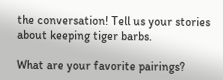the conversation! Tell us your stories about keeping tiger barbs.

What are your favorite pairings?